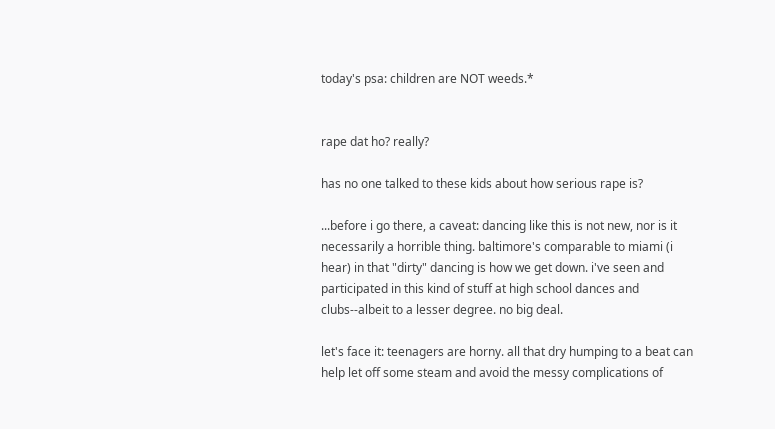today's psa: children are NOT weeds.*


rape dat ho? really?

has no one talked to these kids about how serious rape is?

...before i go there, a caveat: dancing like this is not new, nor is it necessarily a horrible thing. baltimore's comparable to miami (i hear) in that "dirty" dancing is how we get down. i've seen and participated in this kind of stuff at high school dances and clubs--albeit to a lesser degree. no big deal.

let's face it: teenagers are horny. all that dry humping to a beat can help let off some steam and avoid the messy complications of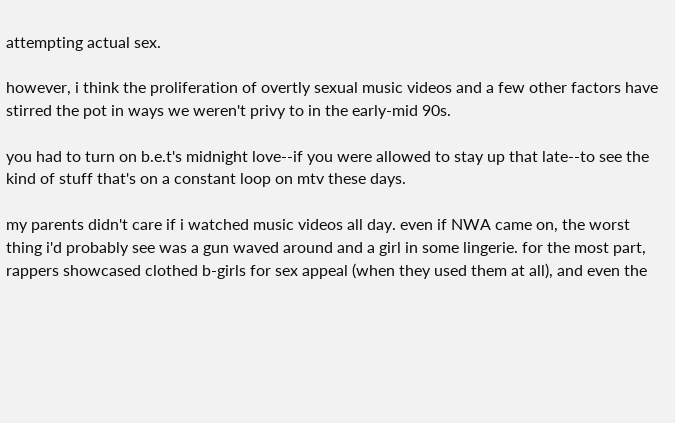attempting actual sex.

however, i think the proliferation of overtly sexual music videos and a few other factors have stirred the pot in ways we weren't privy to in the early-mid 90s.

you had to turn on b.e.t's midnight love--if you were allowed to stay up that late--to see the kind of stuff that's on a constant loop on mtv these days.

my parents didn't care if i watched music videos all day. even if NWA came on, the worst thing i'd probably see was a gun waved around and a girl in some lingerie. for the most part, rappers showcased clothed b-girls for sex appeal (when they used them at all), and even the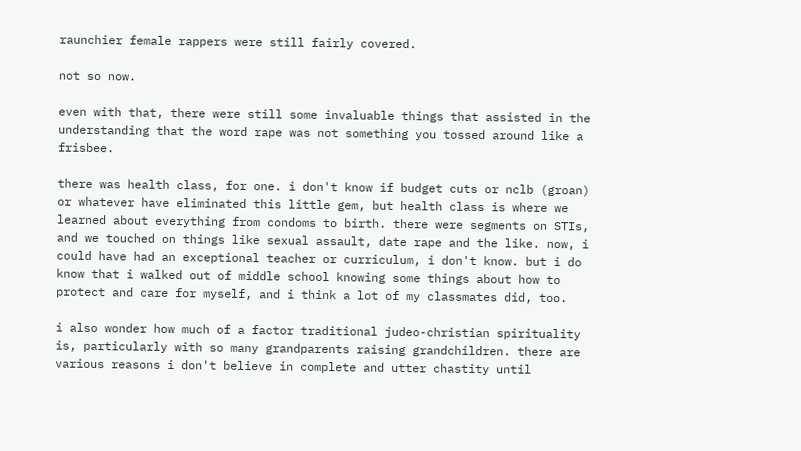raunchier female rappers were still fairly covered.

not so now.

even with that, there were still some invaluable things that assisted in the understanding that the word rape was not something you tossed around like a frisbee.

there was health class, for one. i don't know if budget cuts or nclb (groan) or whatever have eliminated this little gem, but health class is where we learned about everything from condoms to birth. there were segments on STIs, and we touched on things like sexual assault, date rape and the like. now, i could have had an exceptional teacher or curriculum, i don't know. but i do know that i walked out of middle school knowing some things about how to protect and care for myself, and i think a lot of my classmates did, too.

i also wonder how much of a factor traditional judeo-christian spirituality is, particularly with so many grandparents raising grandchildren. there are various reasons i don't believe in complete and utter chastity until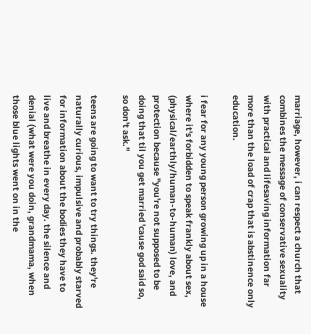marriage, however, i can respect a church that combines the message of conservative sexuality with practical and lifesaving information far more than the load of crap that is abstinence only education.

i fear for any young person growing up in a house where it's forbidden to speak frankly about sex, (physical/earthly/human-to-human) love, and protection because "you're not supposed to be doing that til you get married 'cause god said so, so don't ask."

teens are going to want to try things. they're naturally curious, impulsive and probably starved for information about the bodies they have to live and breathe in every day. the silence and denial (what were you doin, grandmama, when those blue lights went on in the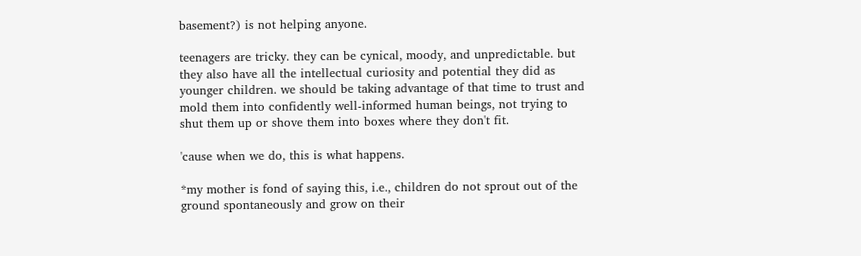basement?) is not helping anyone.

teenagers are tricky. they can be cynical, moody, and unpredictable. but they also have all the intellectual curiosity and potential they did as younger children. we should be taking advantage of that time to trust and mold them into confidently well-informed human beings, not trying to shut them up or shove them into boxes where they don't fit.

'cause when we do, this is what happens.

*my mother is fond of saying this, i.e., children do not sprout out of the ground spontaneously and grow on their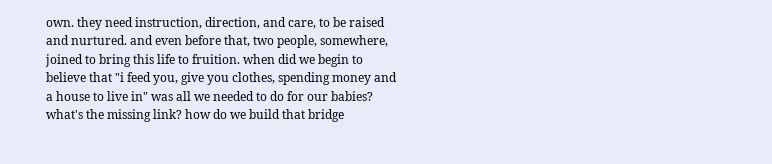own. they need instruction, direction, and care, to be raised and nurtured. and even before that, two people, somewhere, joined to bring this life to fruition. when did we begin to believe that "i feed you, give you clothes, spending money and a house to live in" was all we needed to do for our babies? what's the missing link? how do we build that bridge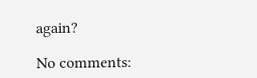again?

No comments: